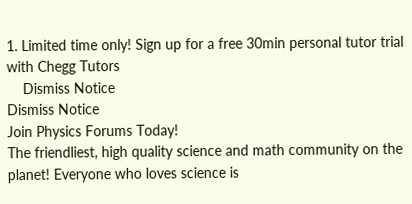1. Limited time only! Sign up for a free 30min personal tutor trial with Chegg Tutors
    Dismiss Notice
Dismiss Notice
Join Physics Forums Today!
The friendliest, high quality science and math community on the planet! Everyone who loves science is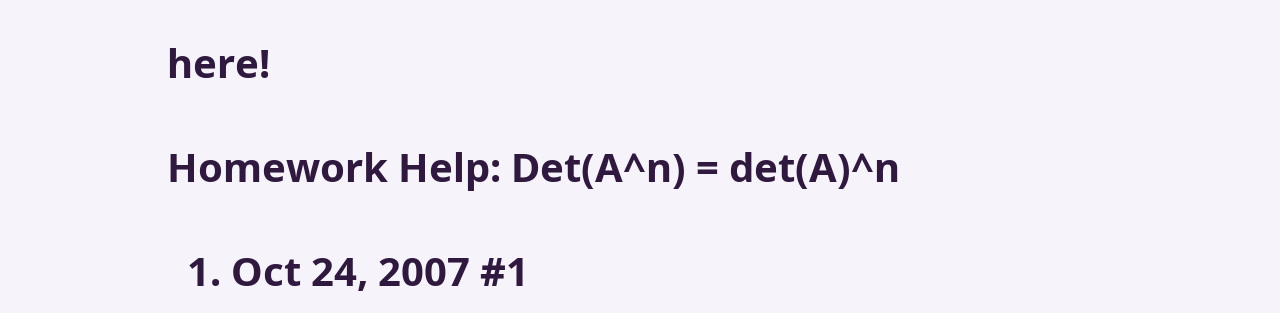here!

Homework Help: Det(A^n) = det(A)^n

  1. Oct 24, 2007 #1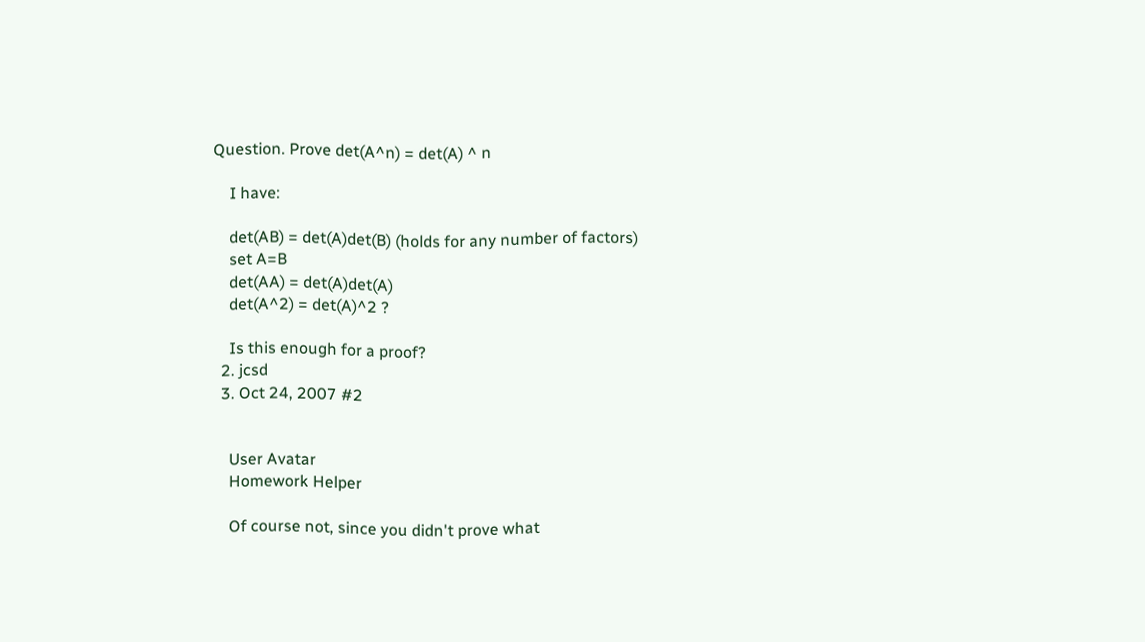Question. Prove det(A^n) = det(A) ^ n

    I have:

    det(AB) = det(A)det(B) (holds for any number of factors)
    set A=B
    det(AA) = det(A)det(A)
    det(A^2) = det(A)^2 ?

    Is this enough for a proof?
  2. jcsd
  3. Oct 24, 2007 #2


    User Avatar
    Homework Helper

    Of course not, since you didn't prove what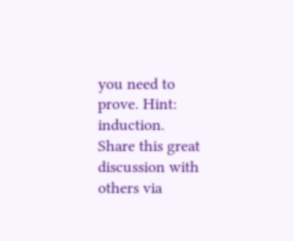you need to prove. Hint: induction.
Share this great discussion with others via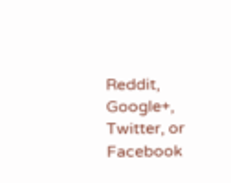Reddit, Google+, Twitter, or Facebook